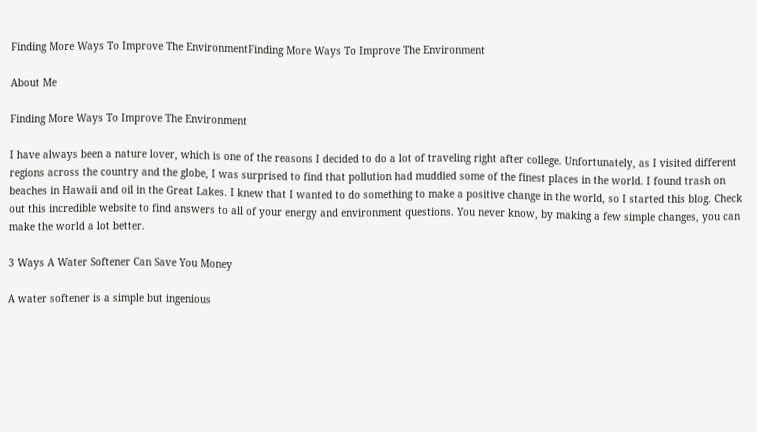Finding More Ways To Improve The EnvironmentFinding More Ways To Improve The Environment

About Me

Finding More Ways To Improve The Environment

I have always been a nature lover, which is one of the reasons I decided to do a lot of traveling right after college. Unfortunately, as I visited different regions across the country and the globe, I was surprised to find that pollution had muddied some of the finest places in the world. I found trash on beaches in Hawaii and oil in the Great Lakes. I knew that I wanted to do something to make a positive change in the world, so I started this blog. Check out this incredible website to find answers to all of your energy and environment questions. You never know, by making a few simple changes, you can make the world a lot better.

3 Ways A Water Softener Can Save You Money

A water softener is a simple but ingenious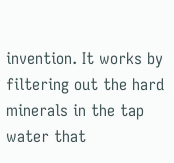invention. It works by filtering out the hard minerals in the tap water that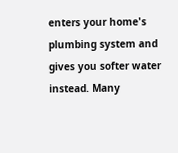enters your home's plumbing system and gives you softer water instead. Many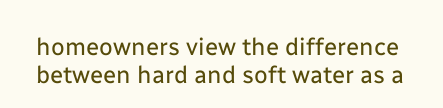homeowners view the difference between hard and soft water as a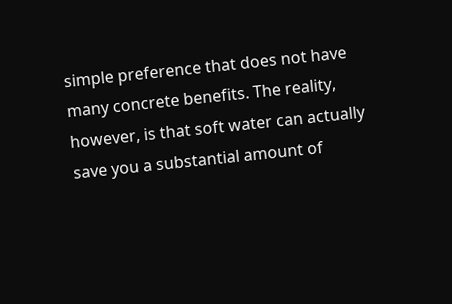simple preference that does not have many concrete benefits. The reality, however, is that soft water can actually save you a substantial amount of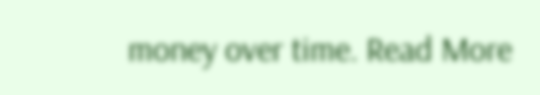money over time. Read More